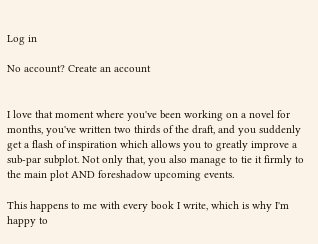Log in

No account? Create an account


I love that moment where you've been working on a novel for months, you've written two thirds of the draft, and you suddenly get a flash of inspiration which allows you to greatly improve a sub-par subplot. Not only that, you also manage to tie it firmly to the main plot AND foreshadow upcoming events.

This happens to me with every book I write, which is why I'm happy to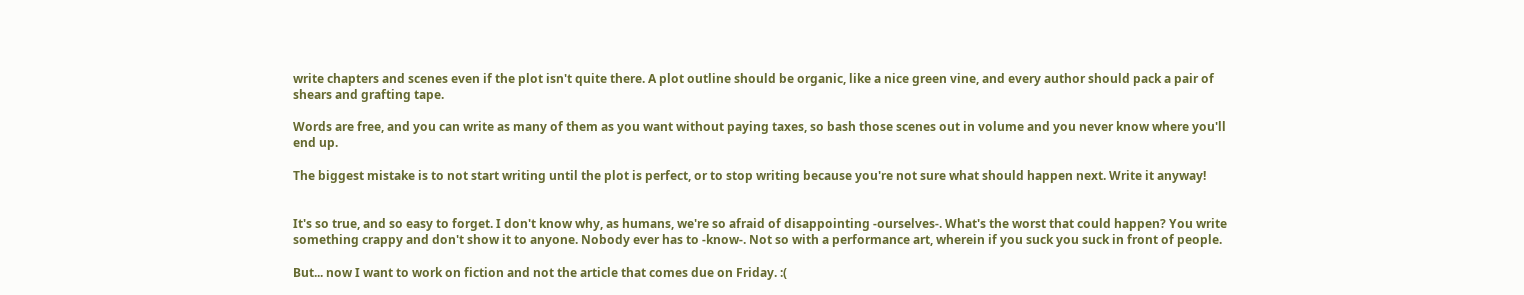write chapters and scenes even if the plot isn't quite there. A plot outline should be organic, like a nice green vine, and every author should pack a pair of shears and grafting tape.

Words are free, and you can write as many of them as you want without paying taxes, so bash those scenes out in volume and you never know where you'll end up.

The biggest mistake is to not start writing until the plot is perfect, or to stop writing because you're not sure what should happen next. Write it anyway!


It's so true, and so easy to forget. I don't know why, as humans, we're so afraid of disappointing -ourselves-. What's the worst that could happen? You write something crappy and don't show it to anyone. Nobody ever has to -know-. Not so with a performance art, wherein if you suck you suck in front of people.

But... now I want to work on fiction and not the article that comes due on Friday. :(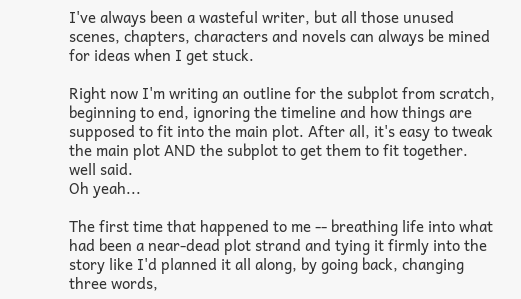I've always been a wasteful writer, but all those unused scenes, chapters, characters and novels can always be mined for ideas when I get stuck.

Right now I'm writing an outline for the subplot from scratch, beginning to end, ignoring the timeline and how things are supposed to fit into the main plot. After all, it's easy to tweak the main plot AND the subplot to get them to fit together.
well said.
Oh yeah...

The first time that happened to me -- breathing life into what had been a near-dead plot strand and tying it firmly into the story like I'd planned it all along, by going back, changing three words,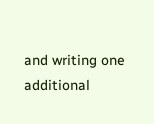and writing one additional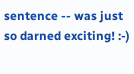sentence -- was just so darned exciting! :-)